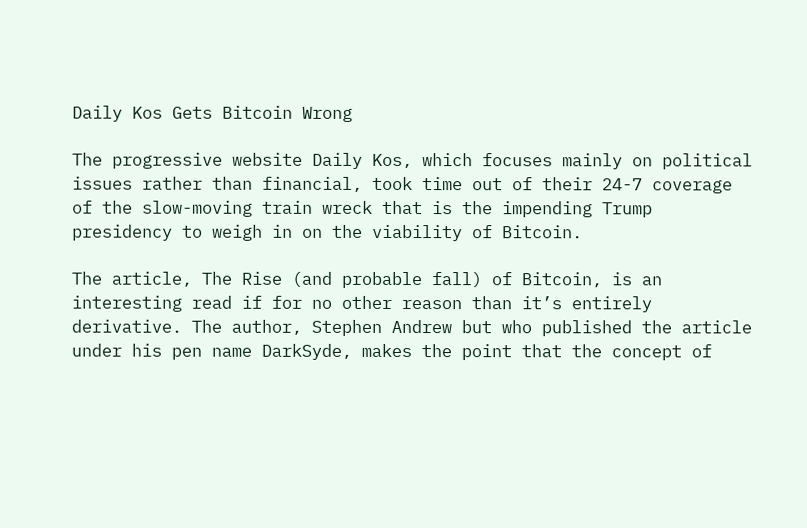Daily Kos Gets Bitcoin Wrong

The progressive website Daily Kos, which focuses mainly on political issues rather than financial, took time out of their 24-7 coverage of the slow-moving train wreck that is the impending Trump presidency to weigh in on the viability of Bitcoin.

The article, The Rise (and probable fall) of Bitcoin, is an interesting read if for no other reason than it’s entirely derivative. The author, Stephen Andrew but who published the article under his pen name DarkSyde, makes the point that the concept of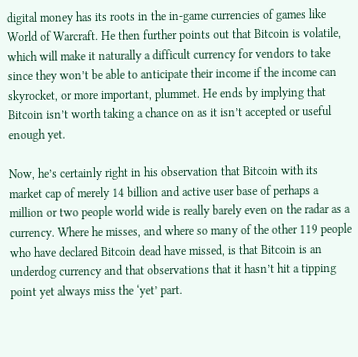digital money has its roots in the in-game currencies of games like World of Warcraft. He then further points out that Bitcoin is volatile, which will make it naturally a difficult currency for vendors to take since they won’t be able to anticipate their income if the income can skyrocket, or more important, plummet. He ends by implying that Bitcoin isn’t worth taking a chance on as it isn’t accepted or useful enough yet.

Now, he’s certainly right in his observation that Bitcoin with its market cap of merely 14 billion and active user base of perhaps a million or two people world wide is really barely even on the radar as a currency. Where he misses, and where so many of the other 119 people who have declared Bitcoin dead have missed, is that Bitcoin is an underdog currency and that observations that it hasn’t hit a tipping point yet always miss the ‘yet’ part.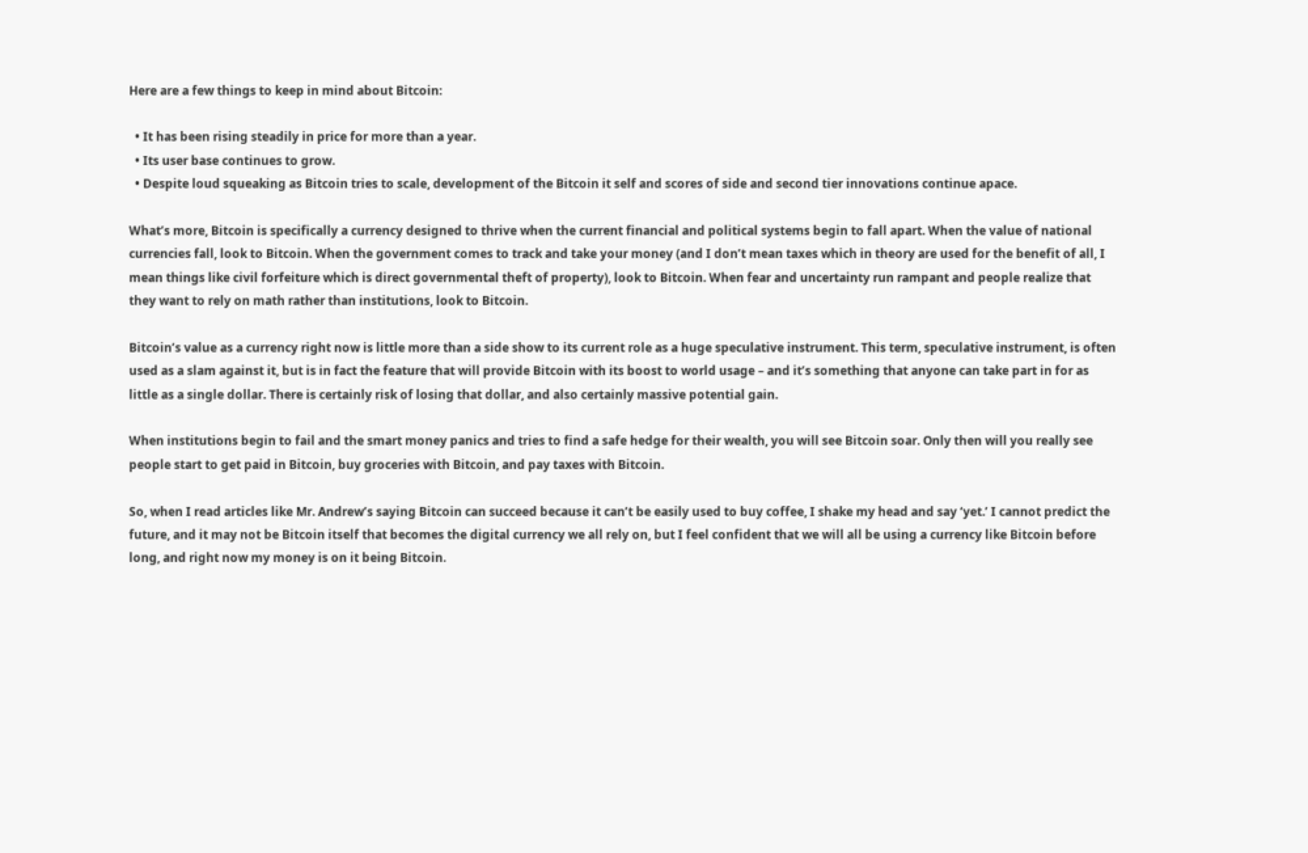Here are a few things to keep in mind about Bitcoin:

  • It has been rising steadily in price for more than a year.
  • Its user base continues to grow.
  • Despite loud squeaking as Bitcoin tries to scale, development of the Bitcoin it self and scores of side and second tier innovations continue apace.

What’s more, Bitcoin is specifically a currency designed to thrive when the current financial and political systems begin to fall apart. When the value of national currencies fall, look to Bitcoin. When the government comes to track and take your money (and I don’t mean taxes which in theory are used for the benefit of all, I mean things like civil forfeiture which is direct governmental theft of property), look to Bitcoin. When fear and uncertainty run rampant and people realize that they want to rely on math rather than institutions, look to Bitcoin.

Bitcoin’s value as a currency right now is little more than a side show to its current role as a huge speculative instrument. This term, speculative instrument, is often used as a slam against it, but is in fact the feature that will provide Bitcoin with its boost to world usage – and it’s something that anyone can take part in for as little as a single dollar. There is certainly risk of losing that dollar, and also certainly massive potential gain.

When institutions begin to fail and the smart money panics and tries to find a safe hedge for their wealth, you will see Bitcoin soar. Only then will you really see people start to get paid in Bitcoin, buy groceries with Bitcoin, and pay taxes with Bitcoin.

So, when I read articles like Mr. Andrew’s saying Bitcoin can succeed because it can’t be easily used to buy coffee, I shake my head and say ‘yet.’ I cannot predict the future, and it may not be Bitcoin itself that becomes the digital currency we all rely on, but I feel confident that we will all be using a currency like Bitcoin before long, and right now my money is on it being Bitcoin.